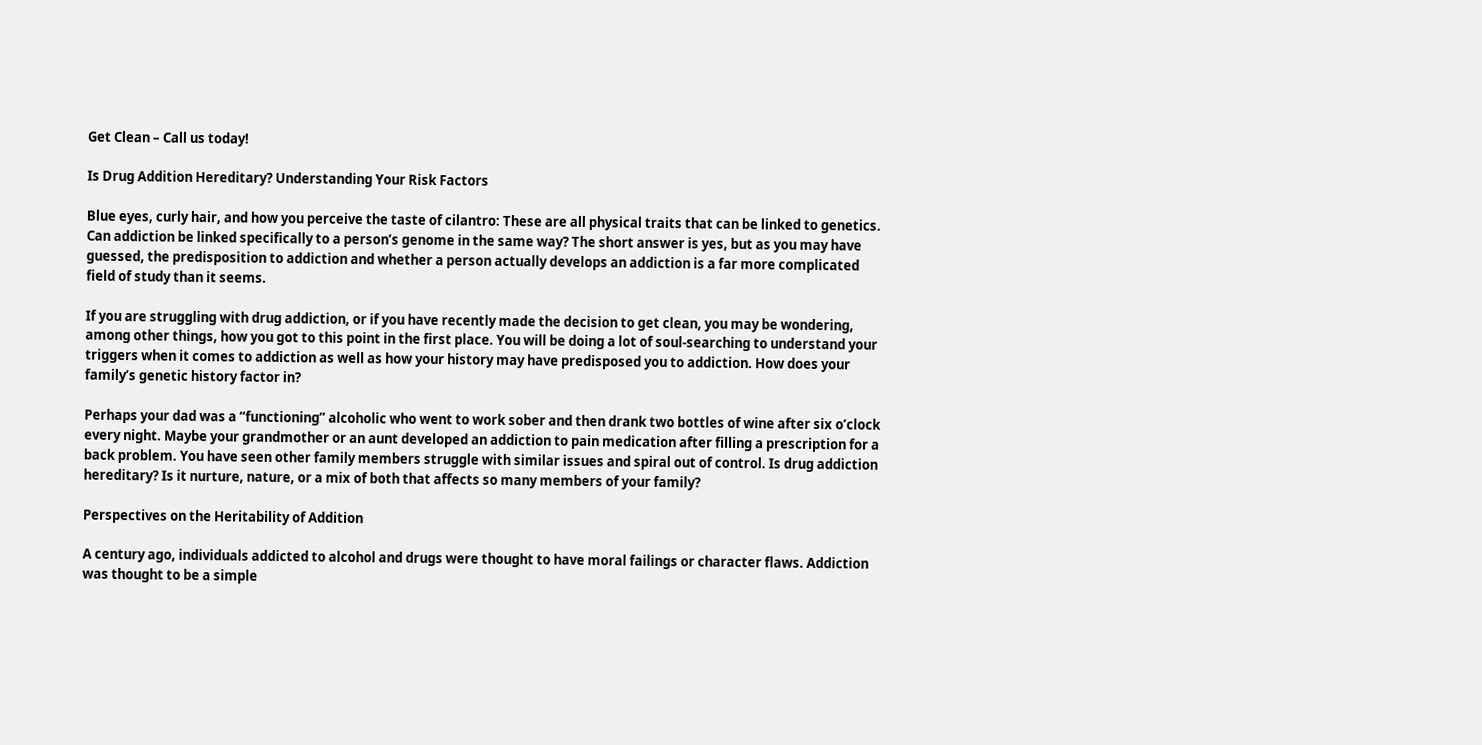Get Clean – Call us today!

Is Drug Addition Hereditary? Understanding Your Risk Factors

Blue eyes, curly hair, and how you perceive the taste of cilantro: These are all physical traits that can be linked to genetics. Can addiction be linked specifically to a person’s genome in the same way? The short answer is yes, but as you may have guessed, the predisposition to addiction and whether a person actually develops an addiction is a far more complicated field of study than it seems.

If you are struggling with drug addiction, or if you have recently made the decision to get clean, you may be wondering, among other things, how you got to this point in the first place. You will be doing a lot of soul-searching to understand your triggers when it comes to addiction as well as how your history may have predisposed you to addiction. How does your family’s genetic history factor in?

Perhaps your dad was a “functioning” alcoholic who went to work sober and then drank two bottles of wine after six o’clock every night. Maybe your grandmother or an aunt developed an addiction to pain medication after filling a prescription for a back problem. You have seen other family members struggle with similar issues and spiral out of control. Is drug addiction hereditary? Is it nurture, nature, or a mix of both that affects so many members of your family?

Perspectives on the Heritability of Addition

A century ago, individuals addicted to alcohol and drugs were thought to have moral failings or character flaws. Addiction was thought to be a simple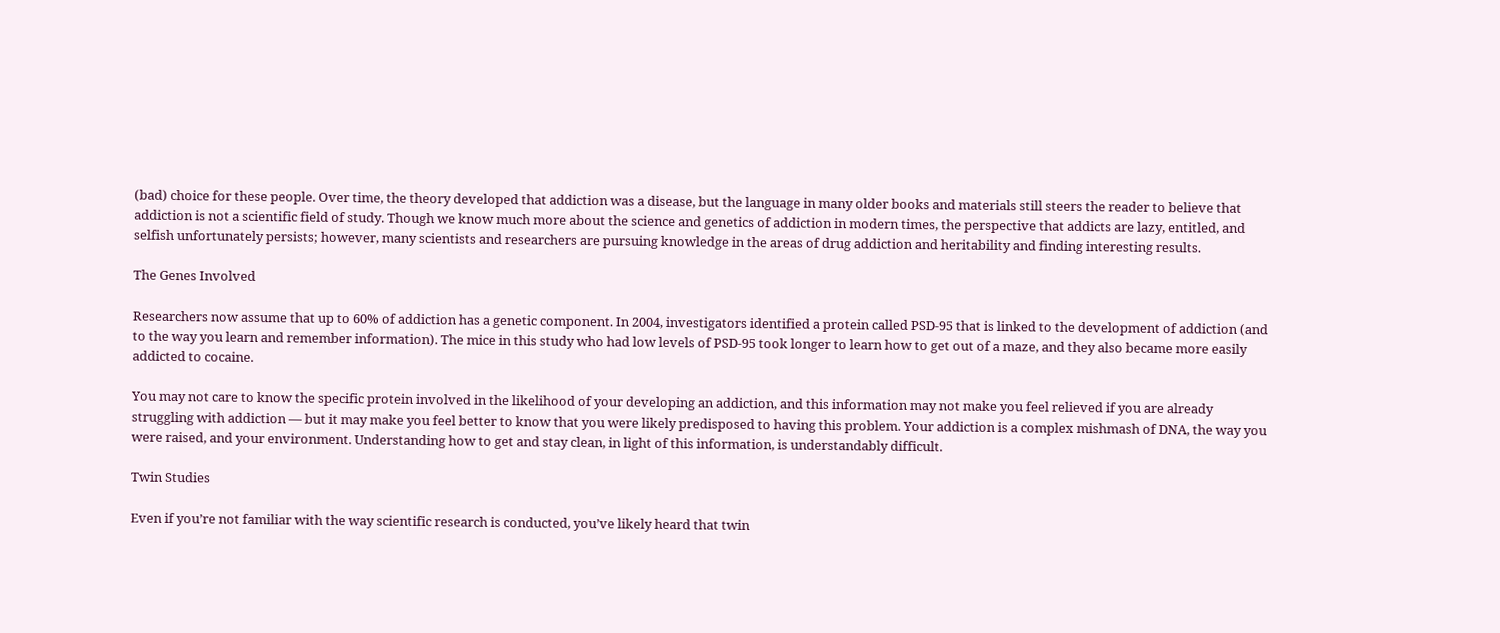(bad) choice for these people. Over time, the theory developed that addiction was a disease, but the language in many older books and materials still steers the reader to believe that addiction is not a scientific field of study. Though we know much more about the science and genetics of addiction in modern times, the perspective that addicts are lazy, entitled, and selfish unfortunately persists; however, many scientists and researchers are pursuing knowledge in the areas of drug addiction and heritability and finding interesting results.

The Genes Involved

Researchers now assume that up to 60% of addiction has a genetic component. In 2004, investigators identified a protein called PSD-95 that is linked to the development of addiction (and to the way you learn and remember information). The mice in this study who had low levels of PSD-95 took longer to learn how to get out of a maze, and they also became more easily addicted to cocaine.

You may not care to know the specific protein involved in the likelihood of your developing an addiction, and this information may not make you feel relieved if you are already struggling with addiction — but it may make you feel better to know that you were likely predisposed to having this problem. Your addiction is a complex mishmash of DNA, the way you were raised, and your environment. Understanding how to get and stay clean, in light of this information, is understandably difficult.

Twin Studies

Even if you’re not familiar with the way scientific research is conducted, you’ve likely heard that twin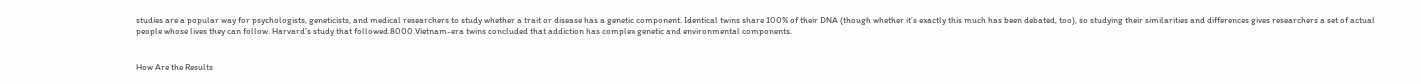studies are a popular way for psychologists, geneticists, and medical researchers to study whether a trait or disease has a genetic component. Identical twins share 100% of their DNA (though whether it’s exactly this much has been debated, too), so studying their similarities and differences gives researchers a set of actual people whose lives they can follow. Harvard’s study that followed 8000 Vietnam-era twins concluded that addiction has complex genetic and environmental components.


How Are the Results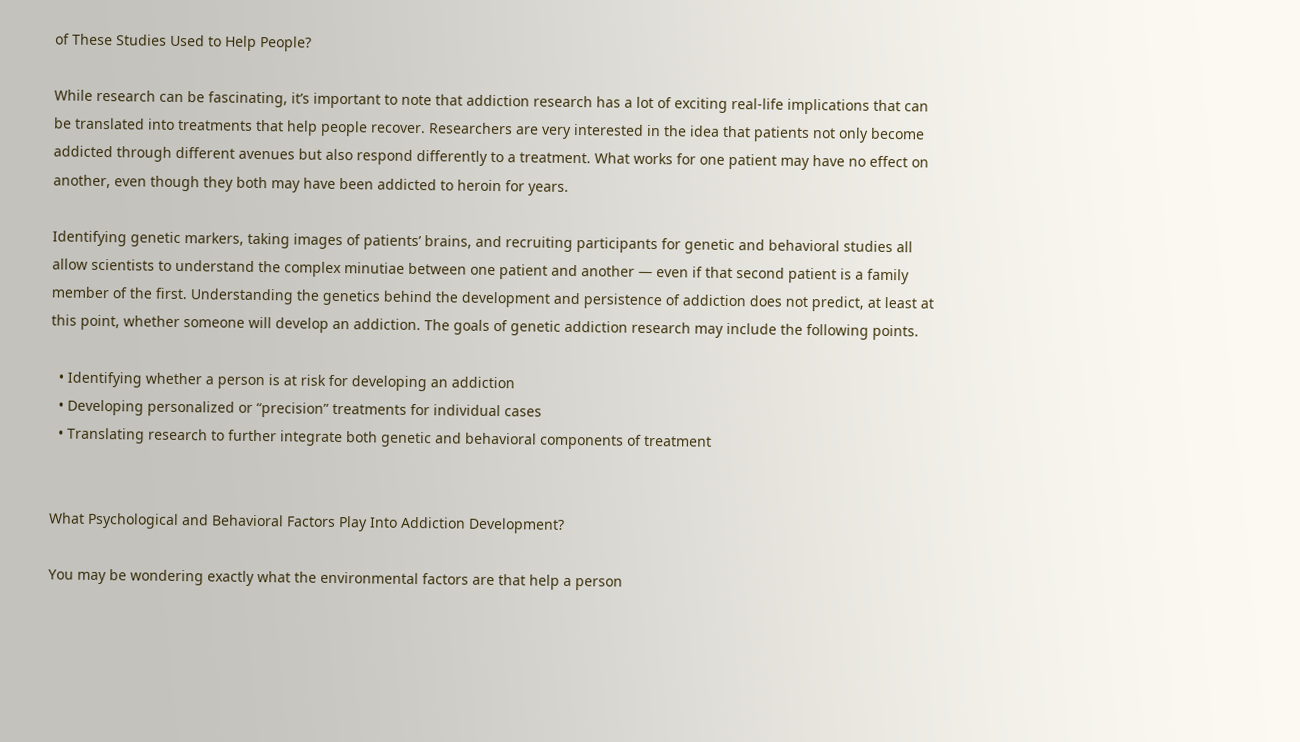of These Studies Used to Help People?

While research can be fascinating, it’s important to note that addiction research has a lot of exciting real-life implications that can be translated into treatments that help people recover. Researchers are very interested in the idea that patients not only become addicted through different avenues but also respond differently to a treatment. What works for one patient may have no effect on another, even though they both may have been addicted to heroin for years.

Identifying genetic markers, taking images of patients’ brains, and recruiting participants for genetic and behavioral studies all allow scientists to understand the complex minutiae between one patient and another — even if that second patient is a family member of the first. Understanding the genetics behind the development and persistence of addiction does not predict, at least at this point, whether someone will develop an addiction. The goals of genetic addiction research may include the following points.

  • Identifying whether a person is at risk for developing an addiction
  • Developing personalized or “precision” treatments for individual cases
  • Translating research to further integrate both genetic and behavioral components of treatment


What Psychological and Behavioral Factors Play Into Addiction Development?

You may be wondering exactly what the environmental factors are that help a person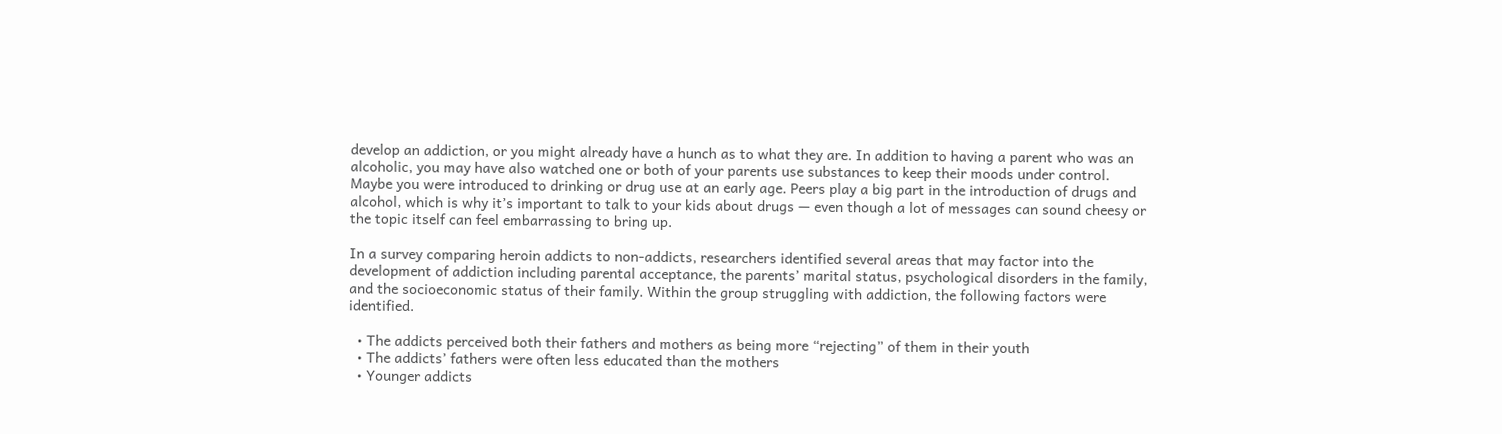develop an addiction, or you might already have a hunch as to what they are. In addition to having a parent who was an alcoholic, you may have also watched one or both of your parents use substances to keep their moods under control. Maybe you were introduced to drinking or drug use at an early age. Peers play a big part in the introduction of drugs and alcohol, which is why it’s important to talk to your kids about drugs — even though a lot of messages can sound cheesy or the topic itself can feel embarrassing to bring up.

In a survey comparing heroin addicts to non-addicts, researchers identified several areas that may factor into the development of addiction including parental acceptance, the parents’ marital status, psychological disorders in the family, and the socioeconomic status of their family. Within the group struggling with addiction, the following factors were identified.

  • The addicts perceived both their fathers and mothers as being more “rejecting” of them in their youth
  • The addicts’ fathers were often less educated than the mothers
  • Younger addicts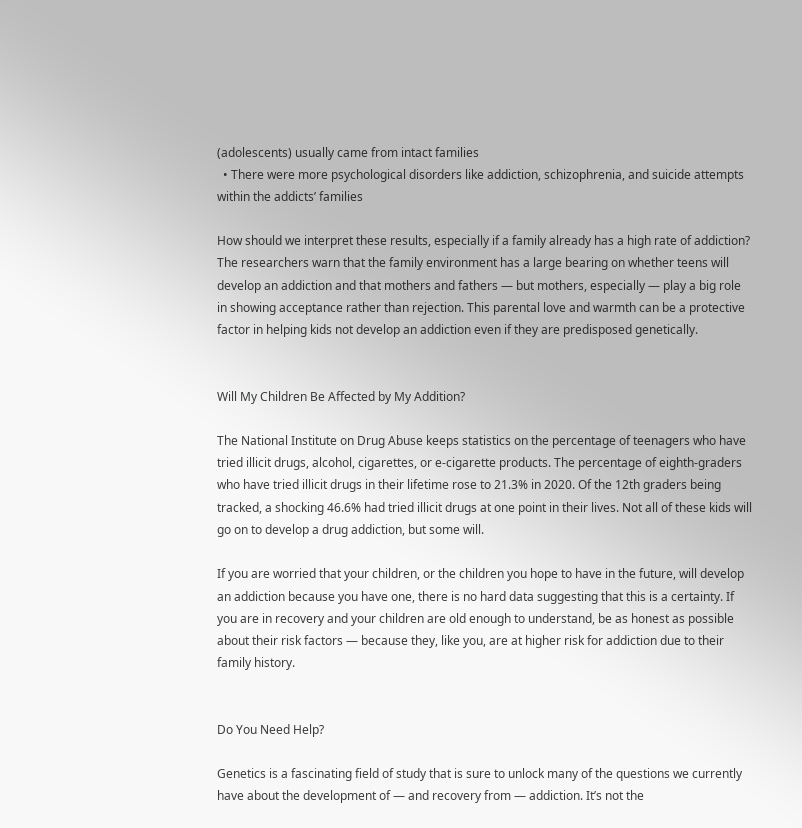(adolescents) usually came from intact families
  • There were more psychological disorders like addiction, schizophrenia, and suicide attempts within the addicts’ families

How should we interpret these results, especially if a family already has a high rate of addiction? The researchers warn that the family environment has a large bearing on whether teens will develop an addiction and that mothers and fathers — but mothers, especially — play a big role in showing acceptance rather than rejection. This parental love and warmth can be a protective factor in helping kids not develop an addiction even if they are predisposed genetically.


Will My Children Be Affected by My Addition?

The National Institute on Drug Abuse keeps statistics on the percentage of teenagers who have tried illicit drugs, alcohol, cigarettes, or e-cigarette products. The percentage of eighth-graders who have tried illicit drugs in their lifetime rose to 21.3% in 2020. Of the 12th graders being tracked, a shocking 46.6% had tried illicit drugs at one point in their lives. Not all of these kids will go on to develop a drug addiction, but some will.

If you are worried that your children, or the children you hope to have in the future, will develop an addiction because you have one, there is no hard data suggesting that this is a certainty. If you are in recovery and your children are old enough to understand, be as honest as possible about their risk factors — because they, like you, are at higher risk for addiction due to their family history.


Do You Need Help?

Genetics is a fascinating field of study that is sure to unlock many of the questions we currently have about the development of — and recovery from — addiction. It’s not the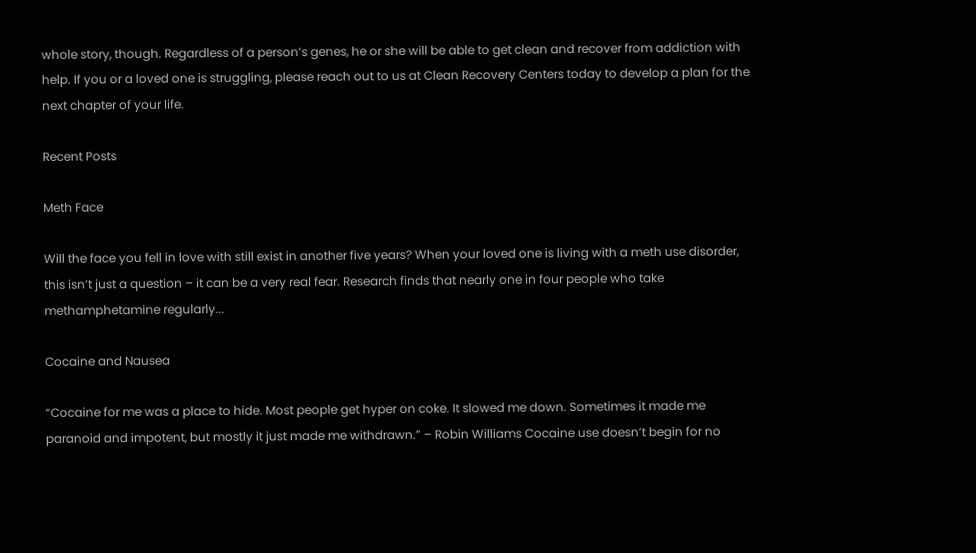whole story, though. Regardless of a person’s genes, he or she will be able to get clean and recover from addiction with help. If you or a loved one is struggling, please reach out to us at Clean Recovery Centers today to develop a plan for the next chapter of your life.

Recent Posts

Meth Face

Will the face you fell in love with still exist in another five years? When your loved one is living with a meth use disorder, this isn’t just a question – it can be a very real fear. Research finds that nearly one in four people who take methamphetamine regularly...

Cocaine and Nausea

“Cocaine for me was a place to hide. Most people get hyper on coke. It slowed me down. Sometimes it made me paranoid and impotent, but mostly it just made me withdrawn.” – Robin Williams Cocaine use doesn’t begin for no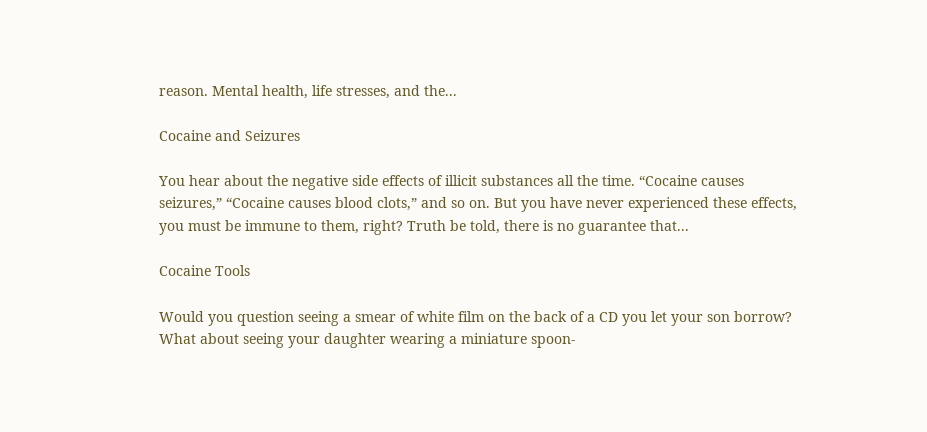reason. Mental health, life stresses, and the...

Cocaine and Seizures

You hear about the negative side effects of illicit substances all the time. “Cocaine causes seizures,” “Cocaine causes blood clots,” and so on. But you have never experienced these effects, you must be immune to them, right? Truth be told, there is no guarantee that...

Cocaine Tools

Would you question seeing a smear of white film on the back of a CD you let your son borrow? What about seeing your daughter wearing a miniature spoon-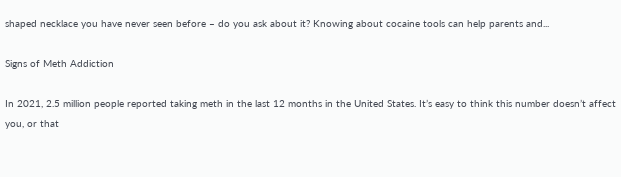shaped necklace you have never seen before – do you ask about it? Knowing about cocaine tools can help parents and...

Signs of Meth Addiction

In 2021, 2.5 million people reported taking meth in the last 12 months in the United States. It’s easy to think this number doesn’t affect you, or that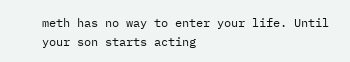meth has no way to enter your life. Until your son starts acting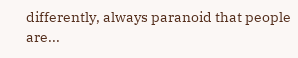differently, always paranoid that people are...